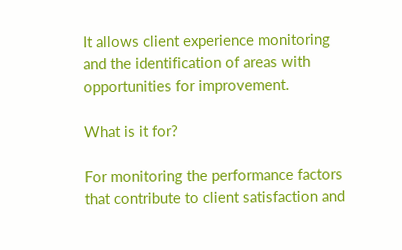It allows client experience monitoring and the identification of areas with opportunities for improvement.

What is it for?

For monitoring the performance factors that contribute to client satisfaction and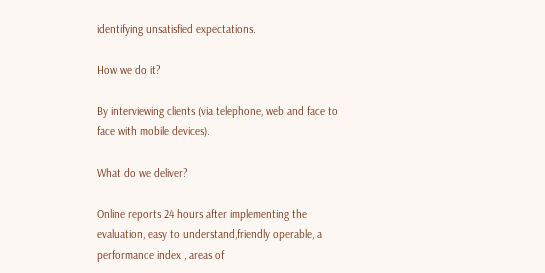identifying unsatisfied expectations.

How we do it?

By interviewing clients (via telephone, web and face to face with mobile devices).

What do we deliver?

Online reports 24 hours after implementing the evaluation, easy to understand,friendly operable, a performance index , areas of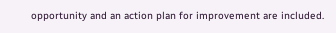opportunity and an action plan for improvement are included.